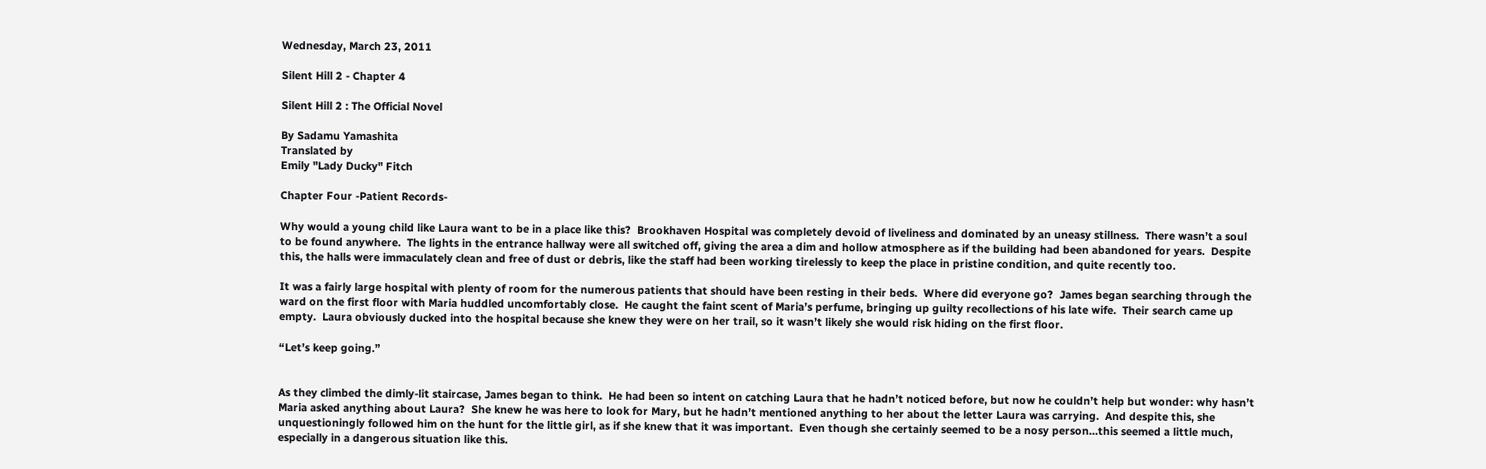Wednesday, March 23, 2011

Silent Hill 2 - Chapter 4

Silent Hill 2 : The Official Novel

By Sadamu Yamashita
Translated by
Emily "Lady Ducky" Fitch

Chapter Four -Patient Records-

Why would a young child like Laura want to be in a place like this?  Brookhaven Hospital was completely devoid of liveliness and dominated by an uneasy stillness.  There wasn’t a soul to be found anywhere.  The lights in the entrance hallway were all switched off, giving the area a dim and hollow atmosphere as if the building had been abandoned for years.  Despite this, the halls were immaculately clean and free of dust or debris, like the staff had been working tirelessly to keep the place in pristine condition, and quite recently too.

It was a fairly large hospital with plenty of room for the numerous patients that should have been resting in their beds.  Where did everyone go?  James began searching through the ward on the first floor with Maria huddled uncomfortably close.  He caught the faint scent of Maria’s perfume, bringing up guilty recollections of his late wife.  Their search came up empty.  Laura obviously ducked into the hospital because she knew they were on her trail, so it wasn’t likely she would risk hiding on the first floor.

“Let’s keep going.”


As they climbed the dimly-lit staircase, James began to think.  He had been so intent on catching Laura that he hadn’t noticed before, but now he couldn’t help but wonder: why hasn’t Maria asked anything about Laura?  She knew he was here to look for Mary, but he hadn’t mentioned anything to her about the letter Laura was carrying.  And despite this, she unquestioningly followed him on the hunt for the little girl, as if she knew that it was important.  Even though she certainly seemed to be a nosy person…this seemed a little much, especially in a dangerous situation like this.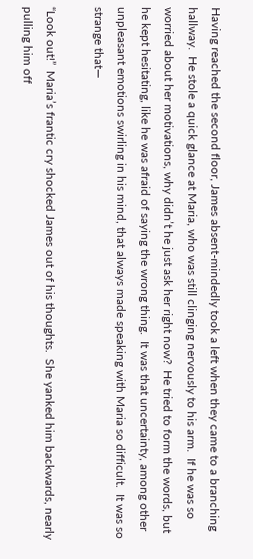Having reached the second floor, James absent-mindedly took a left when they came to a branching hallway.  He stole a quick glance at Maria, who was still clinging nervously to his arm.  If he was so worried about her motivations, why didn’t he just ask her right now?  He tried to form the words, but he kept hesitating, like he was afraid of saying the wrong thing.  It was that uncertainty, among other unpleasant emotions swirling in his mind, that always made speaking with Maria so difficult.  It was so strange that—

“Look out!”  Maria’s frantic cry shocked James out of his thoughts.  She yanked him backwards, nearly pulling him off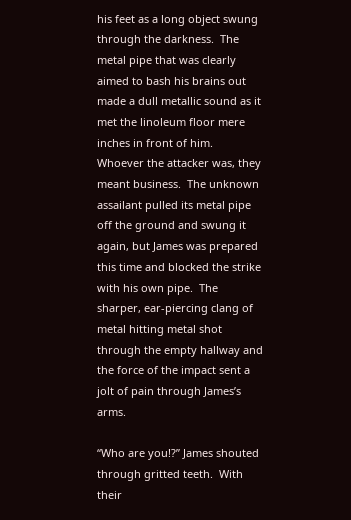his feet as a long object swung through the darkness.  The metal pipe that was clearly aimed to bash his brains out made a dull metallic sound as it met the linoleum floor mere inches in front of him.  Whoever the attacker was, they meant business.  The unknown assailant pulled its metal pipe off the ground and swung it again, but James was prepared this time and blocked the strike with his own pipe.  The sharper, ear-piercing clang of metal hitting metal shot through the empty hallway and the force of the impact sent a jolt of pain through James’s arms.

“Who are you!?” James shouted through gritted teeth.  With their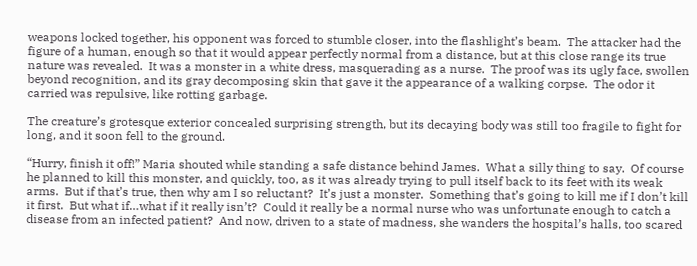weapons locked together, his opponent was forced to stumble closer, into the flashlight’s beam.  The attacker had the figure of a human, enough so that it would appear perfectly normal from a distance, but at this close range its true nature was revealed.  It was a monster in a white dress, masquerading as a nurse.  The proof was its ugly face, swollen beyond recognition, and its gray decomposing skin that gave it the appearance of a walking corpse.  The odor it carried was repulsive, like rotting garbage.

The creature’s grotesque exterior concealed surprising strength, but its decaying body was still too fragile to fight for long, and it soon fell to the ground.

“Hurry, finish it off!” Maria shouted while standing a safe distance behind James.  What a silly thing to say.  Of course he planned to kill this monster, and quickly, too, as it was already trying to pull itself back to its feet with its weak arms.  But if that’s true, then why am I so reluctant?  It’s just a monster.  Something that’s going to kill me if I don’t kill it first.  But what if…what if it really isn’t?  Could it really be a normal nurse who was unfortunate enough to catch a disease from an infected patient?  And now, driven to a state of madness, she wanders the hospital’s halls, too scared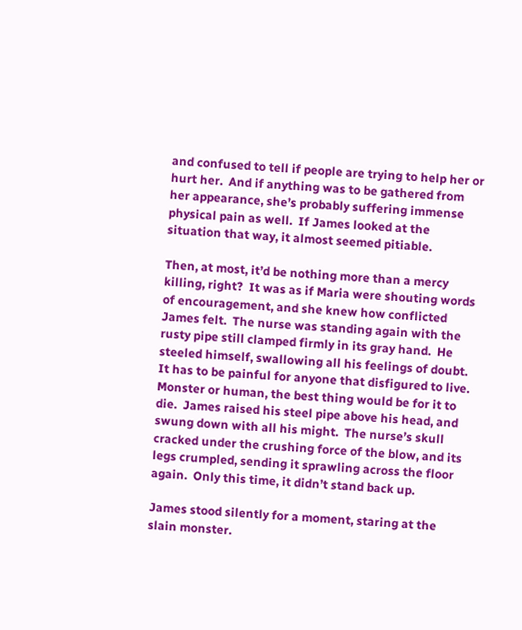and confused to tell if people are trying to help her or hurt her.  And if anything was to be gathered from her appearance, she’s probably suffering immense physical pain as well.  If James looked at the situation that way, it almost seemed pitiable.

Then, at most, it’d be nothing more than a mercy killing, right?  It was as if Maria were shouting words of encouragement, and she knew how conflicted James felt.  The nurse was standing again with the rusty pipe still clamped firmly in its gray hand.  He steeled himself, swallowing all his feelings of doubt.  It has to be painful for anyone that disfigured to live.  Monster or human, the best thing would be for it to die.  James raised his steel pipe above his head, and swung down with all his might.  The nurse’s skull cracked under the crushing force of the blow, and its legs crumpled, sending it sprawling across the floor again.  Only this time, it didn’t stand back up.

James stood silently for a moment, staring at the slain monster.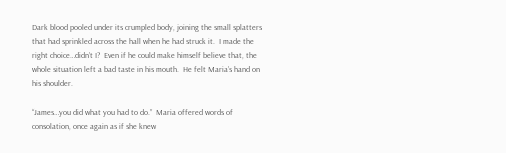Dark blood pooled under its crumpled body, joining the small splatters that had sprinkled across the hall when he had struck it.  I made the right choice…didn’t I?  Even if he could make himself believe that, the whole situation left a bad taste in his mouth.  He felt Maria’s hand on his shoulder.

“James…you did what you had to do.”  Maria offered words of consolation, once again as if she knew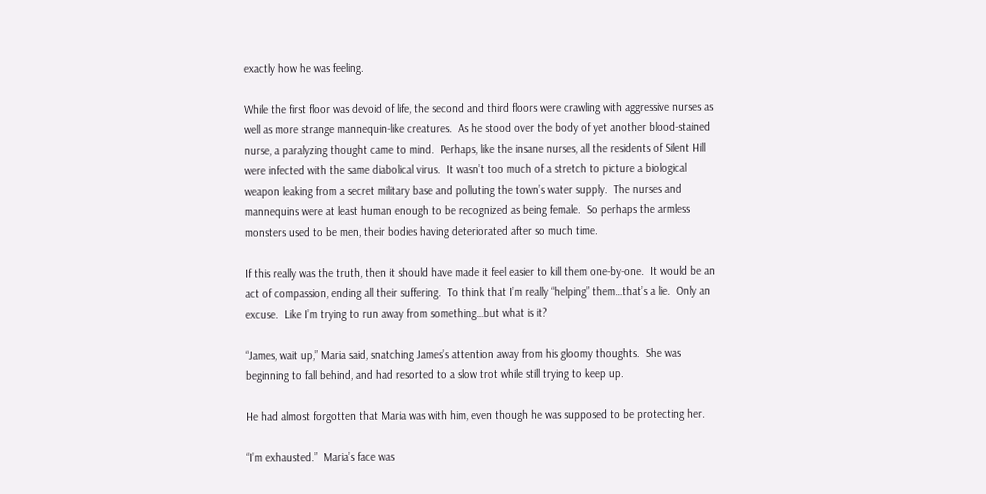exactly how he was feeling.

While the first floor was devoid of life, the second and third floors were crawling with aggressive nurses as well as more strange mannequin-like creatures.  As he stood over the body of yet another blood-stained nurse, a paralyzing thought came to mind.  Perhaps, like the insane nurses, all the residents of Silent Hill were infected with the same diabolical virus.  It wasn’t too much of a stretch to picture a biological weapon leaking from a secret military base and polluting the town’s water supply.  The nurses and mannequins were at least human enough to be recognized as being female.  So perhaps the armless monsters used to be men, their bodies having deteriorated after so much time.

If this really was the truth, then it should have made it feel easier to kill them one-by-one.  It would be an act of compassion, ending all their suffering.  To think that I’m really “helping” them…that’s a lie.  Only an excuse.  Like I’m trying to run away from something…but what is it?

“James, wait up,” Maria said, snatching James’s attention away from his gloomy thoughts.  She was beginning to fall behind, and had resorted to a slow trot while still trying to keep up.

He had almost forgotten that Maria was with him, even though he was supposed to be protecting her.

“I’m exhausted.”  Maria’s face was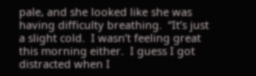pale, and she looked like she was having difficulty breathing.  “It’s just a slight cold.  I wasn’t feeling great this morning either.  I guess I got distracted when I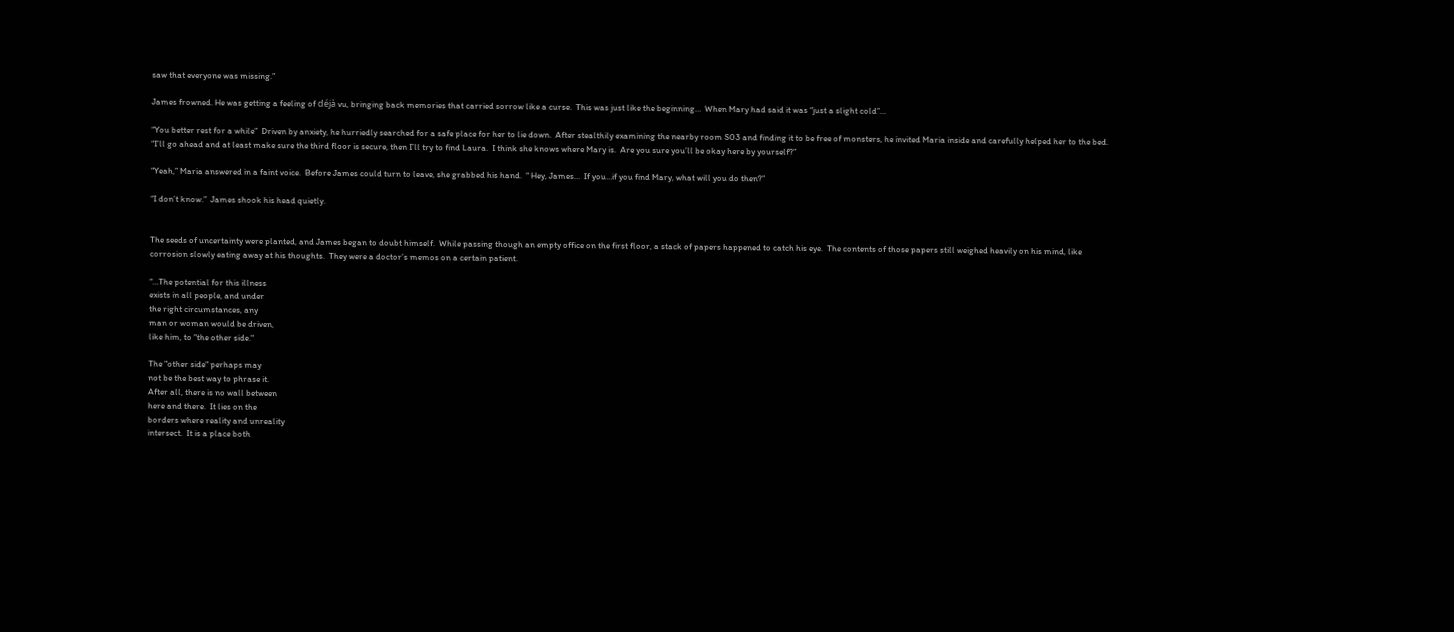saw that everyone was missing.”

James frowned. He was getting a feeling of déjà vu, bringing back memories that carried sorrow like a curse.  This was just like the beginning…  When Mary had said it was “just a slight cold”…

“You better rest for a while”  Driven by anxiety, he hurriedly searched for a safe place for her to lie down.  After stealthily examining the nearby room S03 and finding it to be free of monsters, he invited Maria inside and carefully helped her to the bed.  “I’ll go ahead and at least make sure the third floor is secure, then I’ll try to find Laura.  I think she knows where Mary is.  Are you sure you’ll be okay here by yourself?”

“Yeah,” Maria answered in a faint voice.  Before James could turn to leave, she grabbed his hand.  “ Hey, James…  If you…if you find Mary, what will you do then?”

“I don’t know.”  James shook his head quietly.


The seeds of uncertainty were planted, and James began to doubt himself.  While passing though an empty office on the first floor, a stack of papers happened to catch his eye.  The contents of those papers still weighed heavily on his mind, like corrosion slowly eating away at his thoughts.  They were a doctor’s memos on a certain patient.

“…The potential for this illness
exists in all people, and under
the right circumstances, any
man or woman would be driven,
like him, to "the other side."

The "other side" perhaps may
not be the best way to phrase it.
After all, there is no wall between
here and there.  It lies on the
borders where reality and unreality
intersect.  It is a place both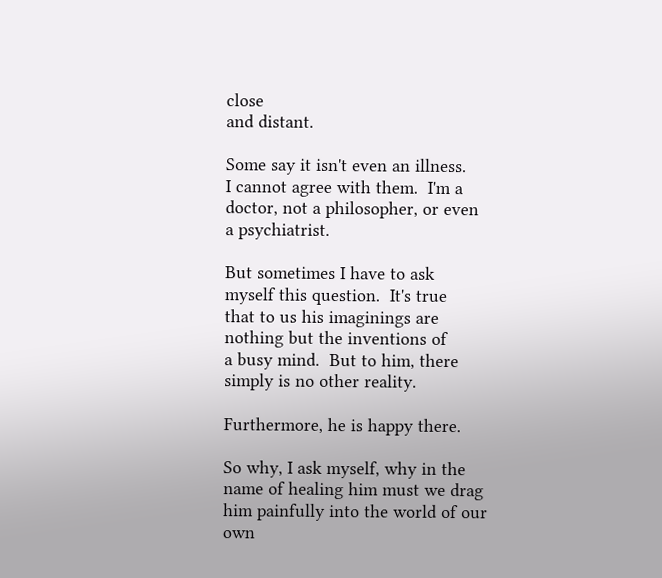close
and distant.

Some say it isn't even an illness.
I cannot agree with them.  I'm a
doctor, not a philosopher, or even
a psychiatrist.

But sometimes I have to ask
myself this question.  It's true
that to us his imaginings are
nothing but the inventions of
a busy mind.  But to him, there
simply is no other reality.

Furthermore, he is happy there.

So why, I ask myself, why in the
name of healing him must we drag
him painfully into the world of our
own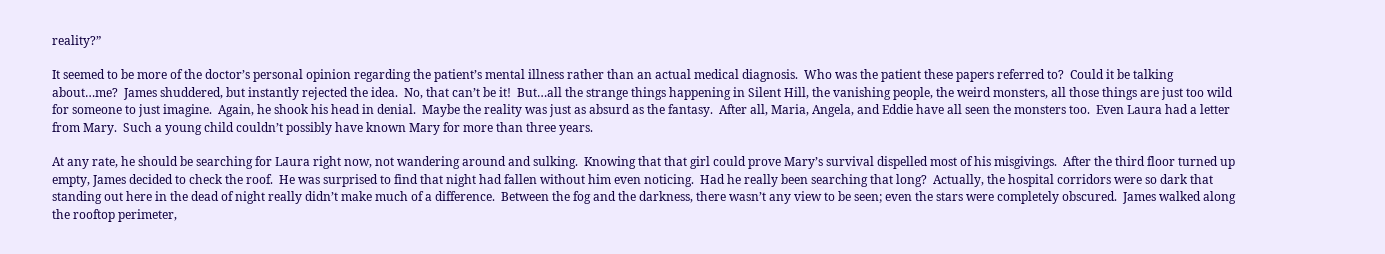reality?”

It seemed to be more of the doctor’s personal opinion regarding the patient’s mental illness rather than an actual medical diagnosis.  Who was the patient these papers referred to?  Could it be talking about…me?  James shuddered, but instantly rejected the idea.  No, that can’t be it!  But…all the strange things happening in Silent Hill, the vanishing people, the weird monsters, all those things are just too wild for someone to just imagine.  Again, he shook his head in denial.  Maybe the reality was just as absurd as the fantasy.  After all, Maria, Angela, and Eddie have all seen the monsters too.  Even Laura had a letter from Mary.  Such a young child couldn’t possibly have known Mary for more than three years.

At any rate, he should be searching for Laura right now, not wandering around and sulking.  Knowing that that girl could prove Mary’s survival dispelled most of his misgivings.  After the third floor turned up empty, James decided to check the roof.  He was surprised to find that night had fallen without him even noticing.  Had he really been searching that long?  Actually, the hospital corridors were so dark that standing out here in the dead of night really didn’t make much of a difference.  Between the fog and the darkness, there wasn’t any view to be seen; even the stars were completely obscured.  James walked along the rooftop perimeter,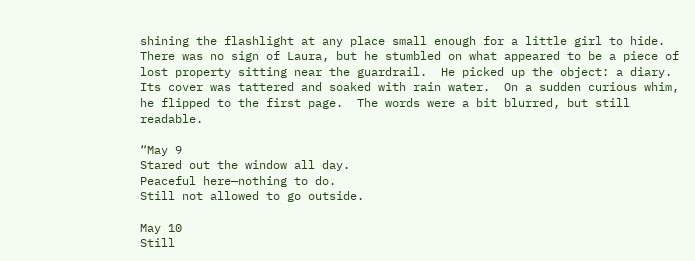shining the flashlight at any place small enough for a little girl to hide.  There was no sign of Laura, but he stumbled on what appeared to be a piece of lost property sitting near the guardrail.  He picked up the object: a diary.  Its cover was tattered and soaked with rain water.  On a sudden curious whim, he flipped to the first page.  The words were a bit blurred, but still readable.

“May 9
Stared out the window all day.
Peaceful here—nothing to do.
Still not allowed to go outside.

May 10
Still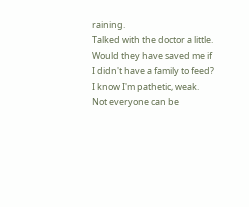raining.
Talked with the doctor a little.
Would they have saved me if
I didn't have a family to feed?
I know I'm pathetic, weak.
Not everyone can be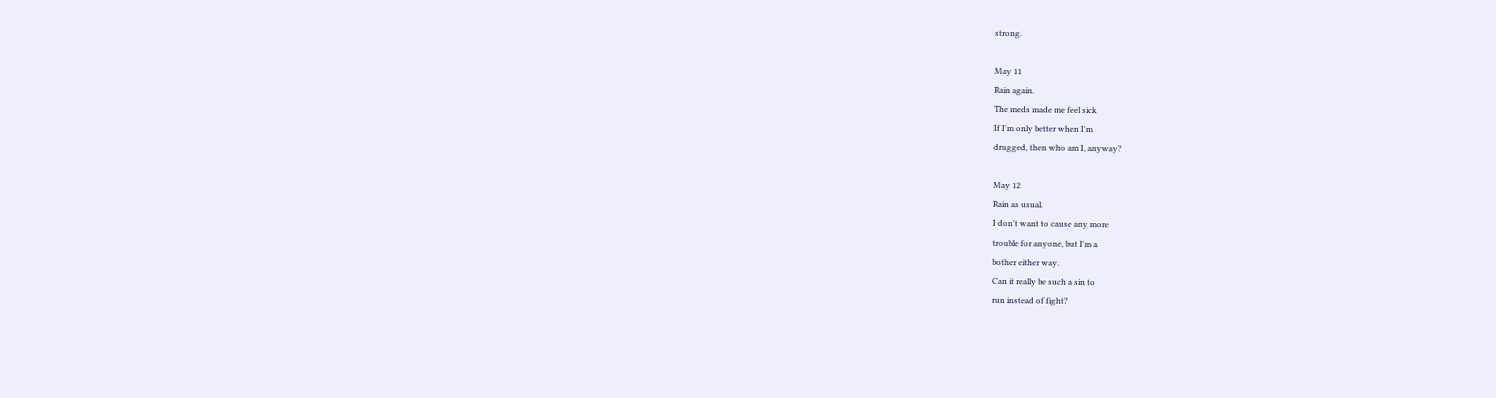strong.

May 11
Rain again.
The meds made me feel sick
If I'm only better when I'm
drugged, then who am I, anyway?

May 12
Rain as usual.
I don't want to cause any more
trouble for anyone, but I'm a
bother either way.
Can it really be such a sin to
run instead of fight?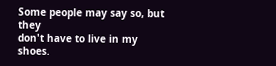Some people may say so, but they
don't have to live in my shoes.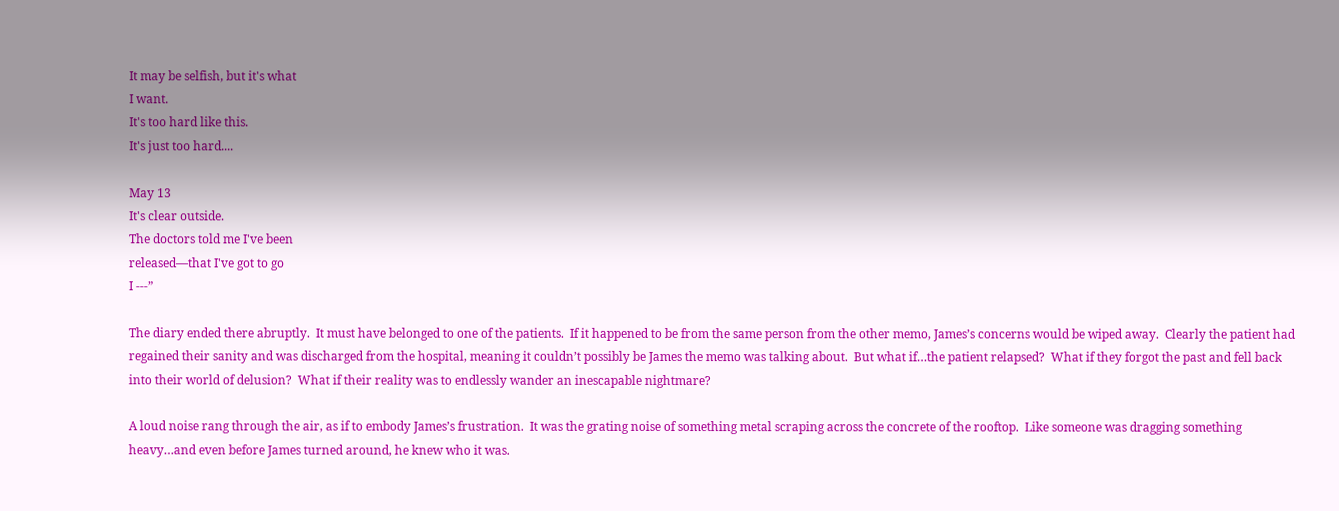It may be selfish, but it's what
I want.
It's too hard like this.
It's just too hard....

May 13
It's clear outside.
The doctors told me I've been
released—that I've got to go
I ---”

The diary ended there abruptly.  It must have belonged to one of the patients.  If it happened to be from the same person from the other memo, James’s concerns would be wiped away.  Clearly the patient had regained their sanity and was discharged from the hospital, meaning it couldn’t possibly be James the memo was talking about.  But what if…the patient relapsed?  What if they forgot the past and fell back into their world of delusion?  What if their reality was to endlessly wander an inescapable nightmare?

A loud noise rang through the air, as if to embody James’s frustration.  It was the grating noise of something metal scraping across the concrete of the rooftop.  Like someone was dragging something heavy…and even before James turned around, he knew who it was.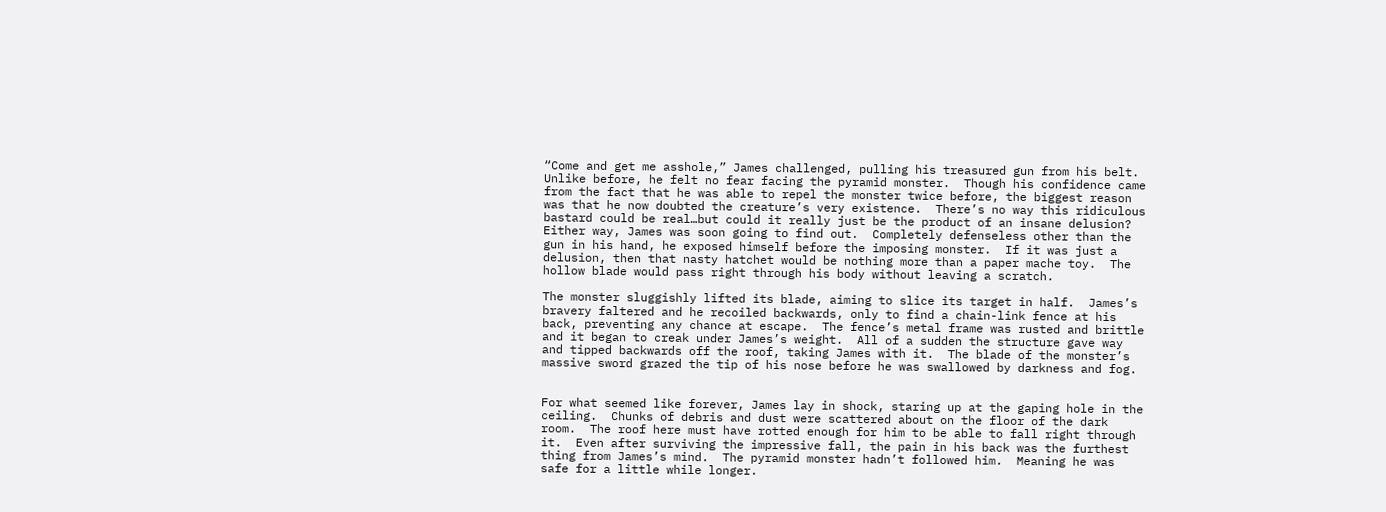“Come and get me asshole,” James challenged, pulling his treasured gun from his belt.  Unlike before, he felt no fear facing the pyramid monster.  Though his confidence came from the fact that he was able to repel the monster twice before, the biggest reason was that he now doubted the creature’s very existence.  There’s no way this ridiculous bastard could be real…but could it really just be the product of an insane delusion?  Either way, James was soon going to find out.  Completely defenseless other than the gun in his hand, he exposed himself before the imposing monster.  If it was just a delusion, then that nasty hatchet would be nothing more than a paper mache toy.  The hollow blade would pass right through his body without leaving a scratch.

The monster sluggishly lifted its blade, aiming to slice its target in half.  James’s bravery faltered and he recoiled backwards, only to find a chain-link fence at his back, preventing any chance at escape.  The fence’s metal frame was rusted and brittle and it began to creak under James’s weight.  All of a sudden the structure gave way and tipped backwards off the roof, taking James with it.  The blade of the monster’s massive sword grazed the tip of his nose before he was swallowed by darkness and fog.


For what seemed like forever, James lay in shock, staring up at the gaping hole in the ceiling.  Chunks of debris and dust were scattered about on the floor of the dark room.  The roof here must have rotted enough for him to be able to fall right through it.  Even after surviving the impressive fall, the pain in his back was the furthest thing from James’s mind.  The pyramid monster hadn’t followed him.  Meaning he was safe for a little while longer.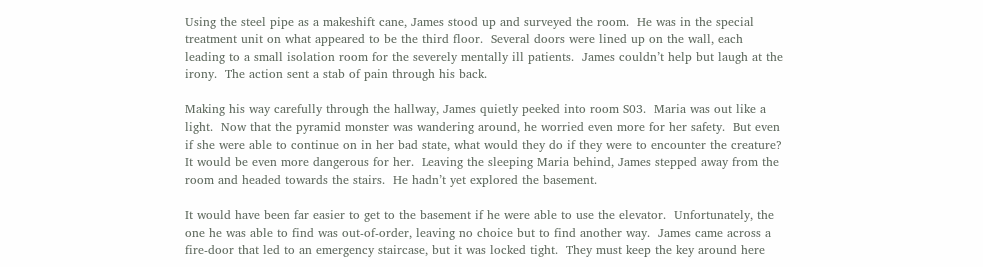Using the steel pipe as a makeshift cane, James stood up and surveyed the room.  He was in the special treatment unit on what appeared to be the third floor.  Several doors were lined up on the wall, each leading to a small isolation room for the severely mentally ill patients.  James couldn’t help but laugh at the irony.  The action sent a stab of pain through his back.

Making his way carefully through the hallway, James quietly peeked into room S03.  Maria was out like a light.  Now that the pyramid monster was wandering around, he worried even more for her safety.  But even if she were able to continue on in her bad state, what would they do if they were to encounter the creature?  It would be even more dangerous for her.  Leaving the sleeping Maria behind, James stepped away from the room and headed towards the stairs.  He hadn’t yet explored the basement.

It would have been far easier to get to the basement if he were able to use the elevator.  Unfortunately, the one he was able to find was out-of-order, leaving no choice but to find another way.  James came across a fire-door that led to an emergency staircase, but it was locked tight.  They must keep the key around here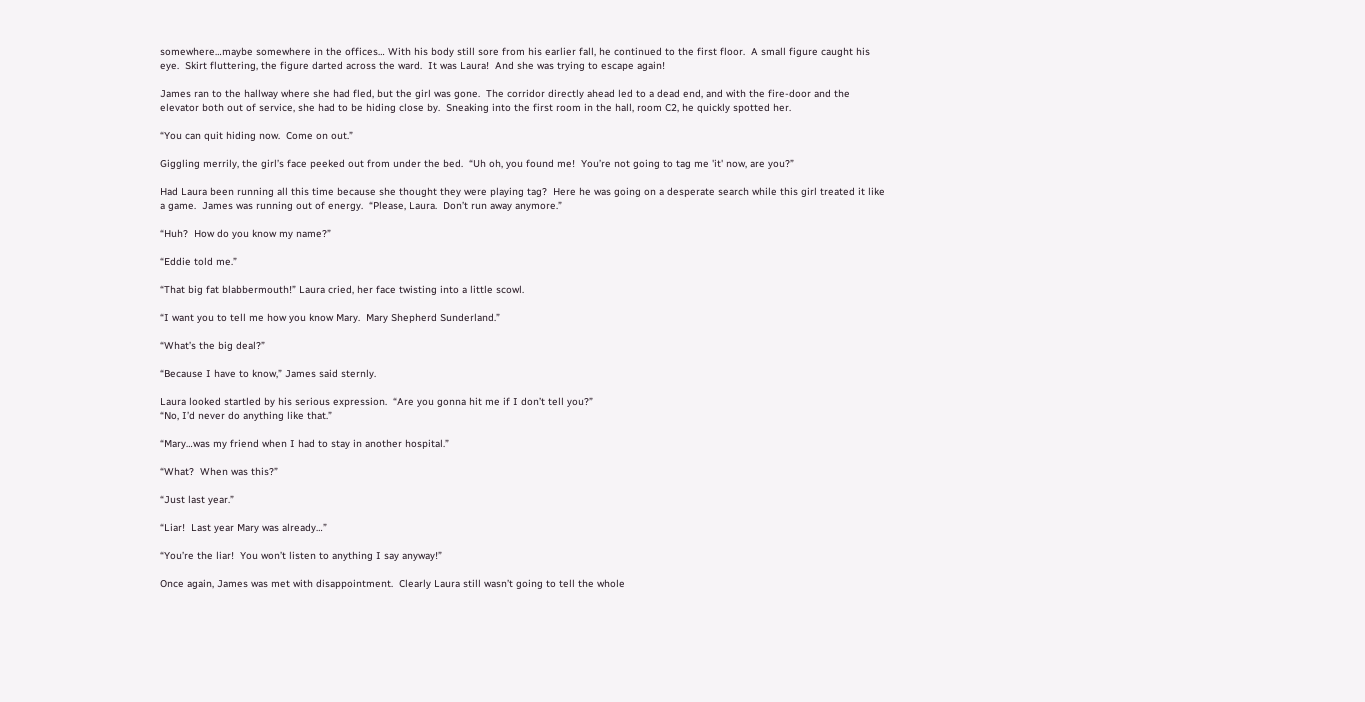somewhere…maybe somewhere in the offices… With his body still sore from his earlier fall, he continued to the first floor.  A small figure caught his eye.  Skirt fluttering, the figure darted across the ward.  It was Laura!  And she was trying to escape again!

James ran to the hallway where she had fled, but the girl was gone.  The corridor directly ahead led to a dead end, and with the fire-door and the elevator both out of service, she had to be hiding close by.  Sneaking into the first room in the hall, room C2, he quickly spotted her.

“You can quit hiding now.  Come on out.”

Giggling merrily, the girl’s face peeked out from under the bed.  “Uh oh, you found me!  You’re not going to tag me 'it' now, are you?”

Had Laura been running all this time because she thought they were playing tag?  Here he was going on a desperate search while this girl treated it like a game.  James was running out of energy.  “Please, Laura.  Don’t run away anymore.”

“Huh?  How do you know my name?”

“Eddie told me.”

“That big fat blabbermouth!” Laura cried, her face twisting into a little scowl.

“I want you to tell me how you know Mary.  Mary Shepherd Sunderland.”

“What’s the big deal?”

“Because I have to know,” James said sternly.

Laura looked startled by his serious expression.  “Are you gonna hit me if I don’t tell you?”
“No, I’d never do anything like that.”

“Mary…was my friend when I had to stay in another hospital.”

“What?  When was this?”

“Just last year.”

“Liar!  Last year Mary was already…”

“You’re the liar!  You won’t listen to anything I say anyway!”

Once again, James was met with disappointment.  Clearly Laura still wasn’t going to tell the whole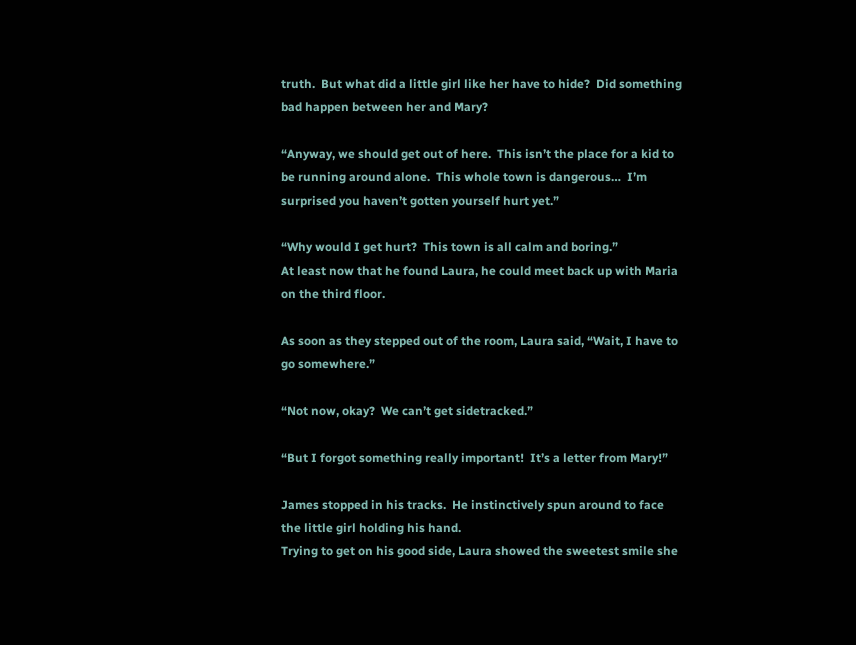truth.  But what did a little girl like her have to hide?  Did something bad happen between her and Mary?

“Anyway, we should get out of here.  This isn’t the place for a kid to be running around alone.  This whole town is dangerous…  I’m surprised you haven’t gotten yourself hurt yet.”

“Why would I get hurt?  This town is all calm and boring.”
At least now that he found Laura, he could meet back up with Maria on the third floor.

As soon as they stepped out of the room, Laura said, “Wait, I have to go somewhere.”

“Not now, okay?  We can’t get sidetracked.”

“But I forgot something really important!  It’s a letter from Mary!”

James stopped in his tracks.  He instinctively spun around to face the little girl holding his hand.
Trying to get on his good side, Laura showed the sweetest smile she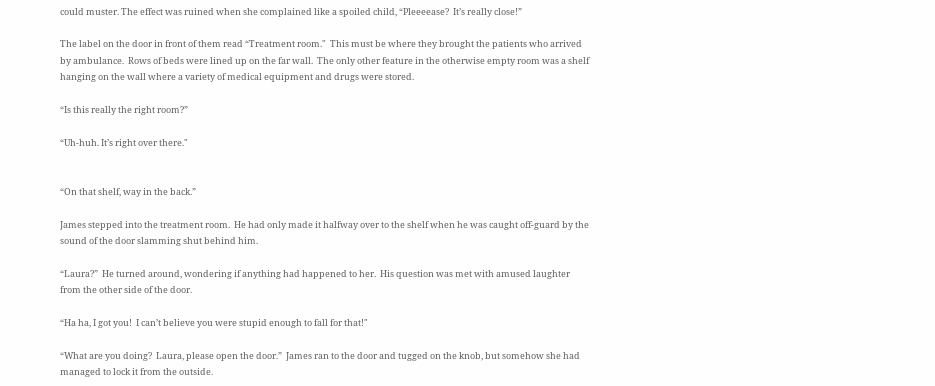could muster. The effect was ruined when she complained like a spoiled child, “Pleeeease?  It’s really close!”

The label on the door in front of them read “Treatment room."  This must be where they brought the patients who arrived by ambulance.  Rows of beds were lined up on the far wall.  The only other feature in the otherwise empty room was a shelf hanging on the wall where a variety of medical equipment and drugs were stored.

“Is this really the right room?”

“Uh-huh. It’s right over there."


“On that shelf, way in the back.”

James stepped into the treatment room.  He had only made it halfway over to the shelf when he was caught off-guard by the sound of the door slamming shut behind him.

“Laura?”  He turned around, wondering if anything had happened to her.  His question was met with amused laughter from the other side of the door.

“Ha ha, I got you!  I can’t believe you were stupid enough to fall for that!"

“What are you doing?  Laura, please open the door.”  James ran to the door and tugged on the knob, but somehow she had managed to lock it from the outside.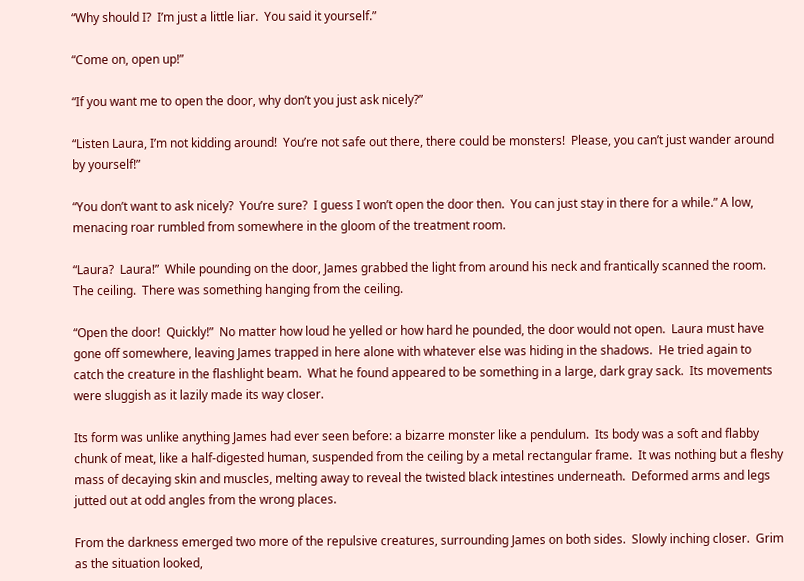“Why should I?  I’m just a little liar.  You said it yourself.”

“Come on, open up!”

“If you want me to open the door, why don’t you just ask nicely?”

“Listen Laura, I’m not kidding around!  You’re not safe out there, there could be monsters!  Please, you can’t just wander around by yourself!”

“You don’t want to ask nicely?  You’re sure?  I guess I won’t open the door then.  You can just stay in there for a while.” A low, menacing roar rumbled from somewhere in the gloom of the treatment room.

“Laura?  Laura!”  While pounding on the door, James grabbed the light from around his neck and frantically scanned the room.  The ceiling.  There was something hanging from the ceiling.

“Open the door!  Quickly!”  No matter how loud he yelled or how hard he pounded, the door would not open.  Laura must have gone off somewhere, leaving James trapped in here alone with whatever else was hiding in the shadows.  He tried again to catch the creature in the flashlight beam.  What he found appeared to be something in a large, dark gray sack.  Its movements were sluggish as it lazily made its way closer.

Its form was unlike anything James had ever seen before: a bizarre monster like a pendulum.  Its body was a soft and flabby chunk of meat, like a half-digested human, suspended from the ceiling by a metal rectangular frame.  It was nothing but a fleshy mass of decaying skin and muscles, melting away to reveal the twisted black intestines underneath.  Deformed arms and legs jutted out at odd angles from the wrong places.

From the darkness emerged two more of the repulsive creatures, surrounding James on both sides.  Slowly inching closer.  Grim as the situation looked,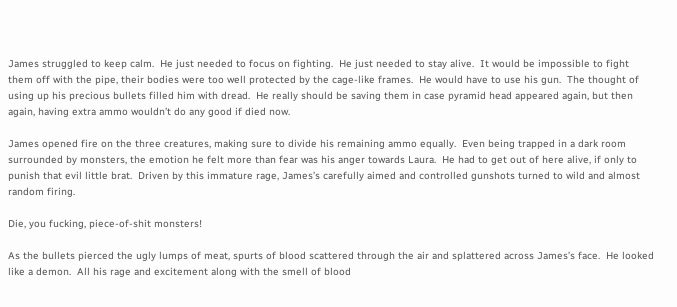James struggled to keep calm.  He just needed to focus on fighting.  He just needed to stay alive.  It would be impossible to fight them off with the pipe, their bodies were too well protected by the cage-like frames.  He would have to use his gun.  The thought of using up his precious bullets filled him with dread.  He really should be saving them in case pyramid head appeared again, but then again, having extra ammo wouldn’t do any good if died now.

James opened fire on the three creatures, making sure to divide his remaining ammo equally.  Even being trapped in a dark room surrounded by monsters, the emotion he felt more than fear was his anger towards Laura.  He had to get out of here alive, if only to punish that evil little brat.  Driven by this immature rage, James’s carefully aimed and controlled gunshots turned to wild and almost random firing.

Die, you fucking, piece-of-shit monsters!

As the bullets pierced the ugly lumps of meat, spurts of blood scattered through the air and splattered across James’s face.  He looked like a demon.  All his rage and excitement along with the smell of blood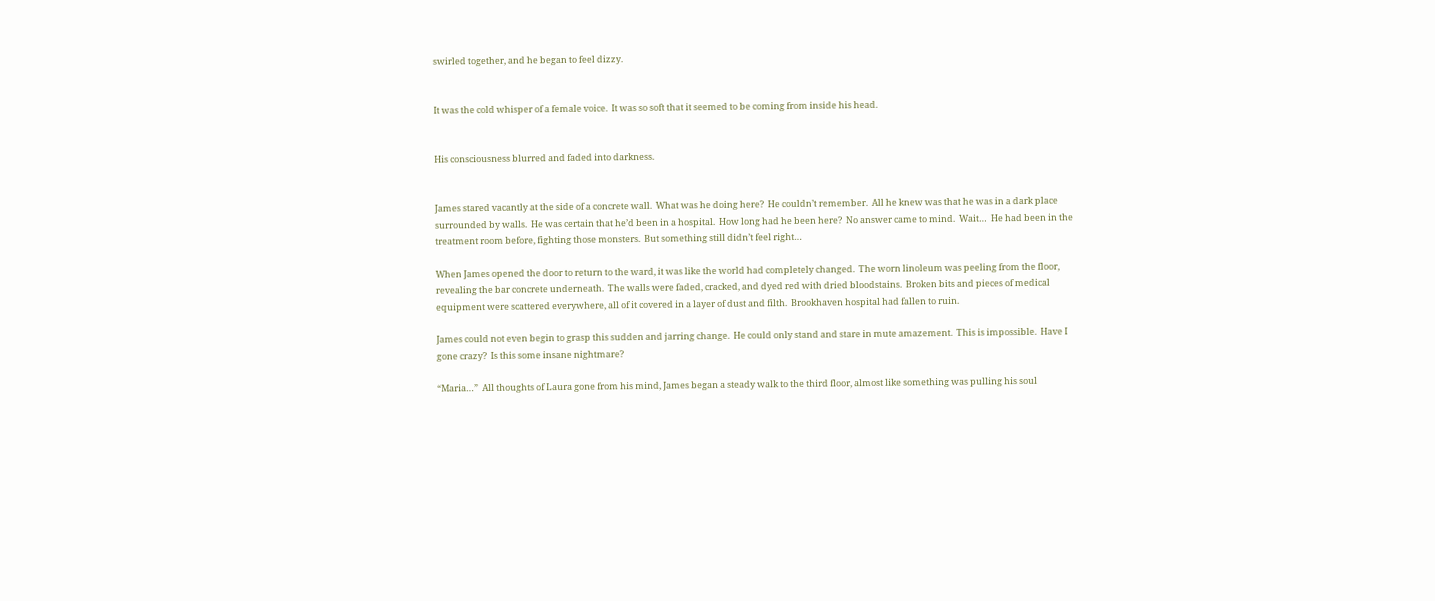swirled together, and he began to feel dizzy.


It was the cold whisper of a female voice.  It was so soft that it seemed to be coming from inside his head.


His consciousness blurred and faded into darkness.


James stared vacantly at the side of a concrete wall.  What was he doing here?  He couldn’t remember.  All he knew was that he was in a dark place surrounded by walls.  He was certain that he’d been in a hospital.  How long had he been here?  No answer came to mind.  Wait…  He had been in the treatment room before, fighting those monsters.  But something still didn’t feel right…

When James opened the door to return to the ward, it was like the world had completely changed.  The worn linoleum was peeling from the floor, revealing the bar concrete underneath.  The walls were faded, cracked, and dyed red with dried bloodstains.  Broken bits and pieces of medical equipment were scattered everywhere, all of it covered in a layer of dust and filth.  Brookhaven hospital had fallen to ruin.

James could not even begin to grasp this sudden and jarring change.  He could only stand and stare in mute amazement.  This is impossible.  Have I gone crazy?  Is this some insane nightmare?

“Maria…”  All thoughts of Laura gone from his mind, James began a steady walk to the third floor, almost like something was pulling his soul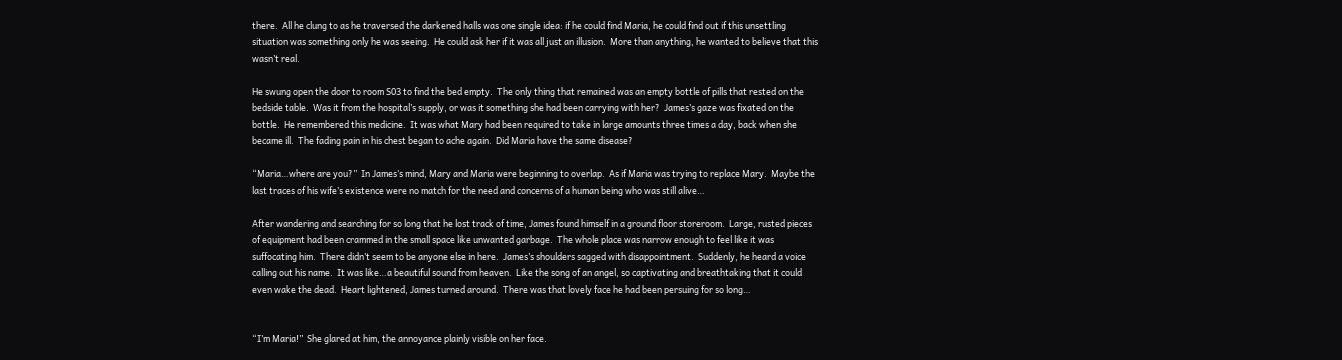there.  All he clung to as he traversed the darkened halls was one single idea: if he could find Maria, he could find out if this unsettling situation was something only he was seeing.  He could ask her if it was all just an illusion.  More than anything, he wanted to believe that this wasn’t real.

He swung open the door to room S03 to find the bed empty.  The only thing that remained was an empty bottle of pills that rested on the bedside table.  Was it from the hospital’s supply, or was it something she had been carrying with her?  James’s gaze was fixated on the bottle.  He remembered this medicine.  It was what Mary had been required to take in large amounts three times a day, back when she became ill.  The fading pain in his chest began to ache again.  Did Maria have the same disease?

“Maria…where are you?”  In James’s mind, Mary and Maria were beginning to overlap.  As if Maria was trying to replace Mary.  Maybe the last traces of his wife’s existence were no match for the need and concerns of a human being who was still alive…

After wandering and searching for so long that he lost track of time, James found himself in a ground floor storeroom.  Large, rusted pieces of equipment had been crammed in the small space like unwanted garbage.  The whole place was narrow enough to feel like it was suffocating him.  There didn’t seem to be anyone else in here.  James’s shoulders sagged with disappointment.  Suddenly, he heard a voice calling out his name.  It was like…a beautiful sound from heaven.  Like the song of an angel, so captivating and breathtaking that it could even wake the dead.  Heart lightened, James turned around.  There was that lovely face he had been persuing for so long…


“I’m Maria!”  She glared at him, the annoyance plainly visible on her face.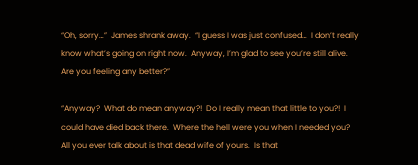“Oh, sorry…”  James shrank away.  “I guess I was just confused…  I don’t really know what’s going on right now.  Anyway, I’m glad to see you’re still alive.  Are you feeling any better?”

“Anyway?  What do mean anyway?!  Do I really mean that little to you?!  I could have died back there.  Where the hell were you when I needed you?  All you ever talk about is that dead wife of yours.  Is that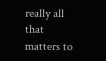really all that matters to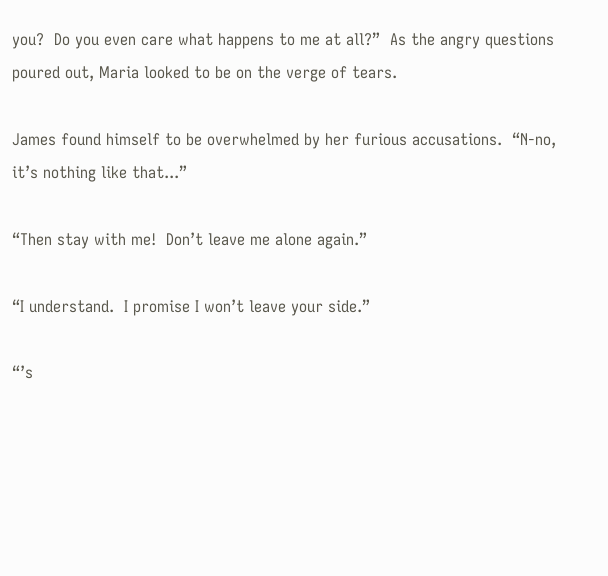you?  Do you even care what happens to me at all?”  As the angry questions poured out, Maria looked to be on the verge of tears.

James found himself to be overwhelmed by her furious accusations.  “N-no, it’s nothing like that...”

“Then stay with me!  Don’t leave me alone again.”

“I understand.  I promise I won’t leave your side.”

“’s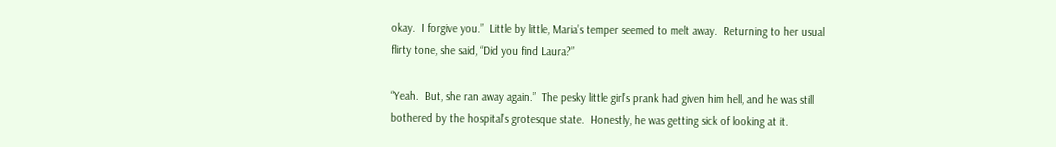okay.  I forgive you.”  Little by little, Maria’s temper seemed to melt away.  Returning to her usual flirty tone, she said, “Did you find Laura?”

“Yeah.  But, she ran away again.”  The pesky little girl’s prank had given him hell, and he was still bothered by the hospital’s grotesque state.  Honestly, he was getting sick of looking at it.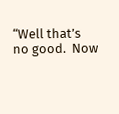“Well that’s no good.  Now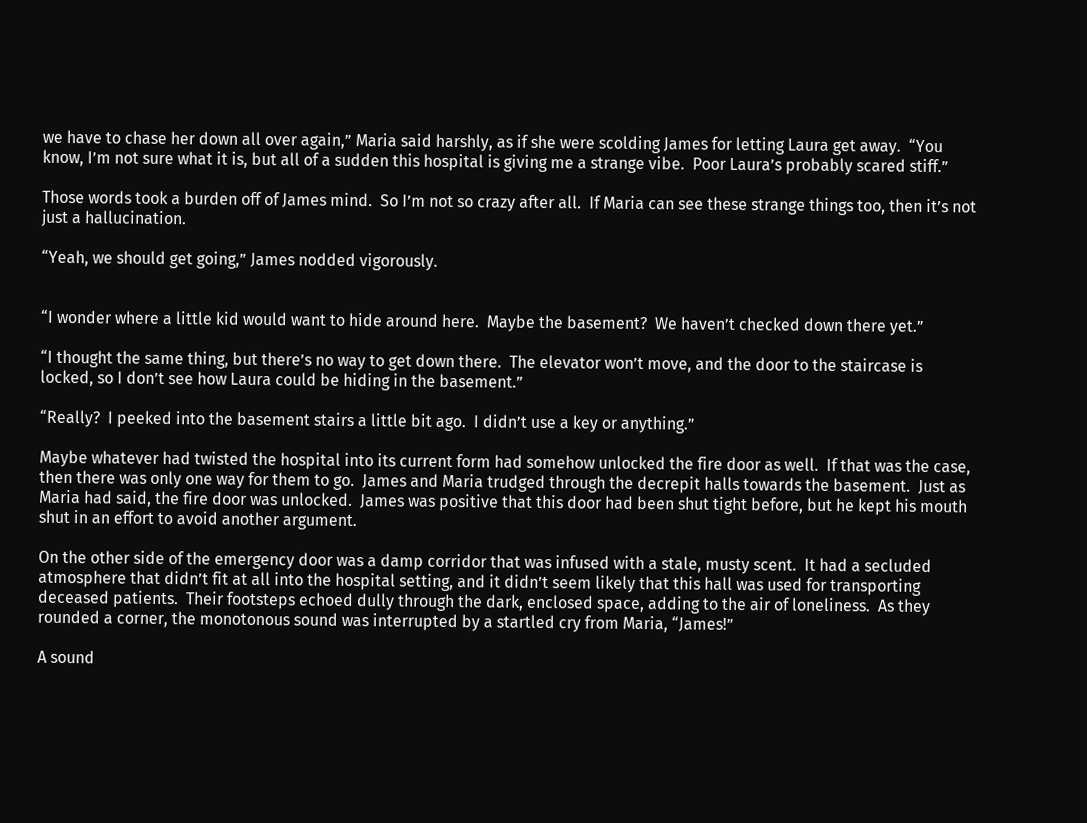we have to chase her down all over again,” Maria said harshly, as if she were scolding James for letting Laura get away.  “You know, I’m not sure what it is, but all of a sudden this hospital is giving me a strange vibe.  Poor Laura’s probably scared stiff.”

Those words took a burden off of James mind.  So I’m not so crazy after all.  If Maria can see these strange things too, then it’s not just a hallucination.

“Yeah, we should get going,” James nodded vigorously.


“I wonder where a little kid would want to hide around here.  Maybe the basement?  We haven’t checked down there yet.”

“I thought the same thing, but there’s no way to get down there.  The elevator won’t move, and the door to the staircase is locked, so I don’t see how Laura could be hiding in the basement.”

“Really?  I peeked into the basement stairs a little bit ago.  I didn’t use a key or anything.”

Maybe whatever had twisted the hospital into its current form had somehow unlocked the fire door as well.  If that was the case, then there was only one way for them to go.  James and Maria trudged through the decrepit halls towards the basement.  Just as Maria had said, the fire door was unlocked.  James was positive that this door had been shut tight before, but he kept his mouth shut in an effort to avoid another argument.

On the other side of the emergency door was a damp corridor that was infused with a stale, musty scent.  It had a secluded atmosphere that didn’t fit at all into the hospital setting, and it didn’t seem likely that this hall was used for transporting deceased patients.  Their footsteps echoed dully through the dark, enclosed space, adding to the air of loneliness.  As they rounded a corner, the monotonous sound was interrupted by a startled cry from Maria, “James!”

A sound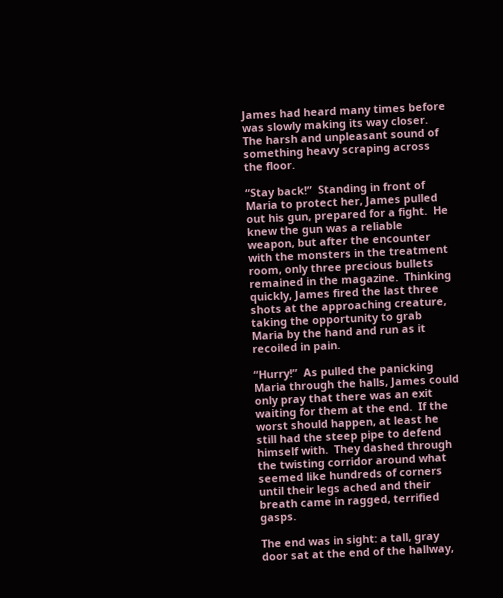James had heard many times before was slowly making its way closer.  The harsh and unpleasant sound of something heavy scraping across the floor.

“Stay back!”  Standing in front of Maria to protect her, James pulled out his gun, prepared for a fight.  He knew the gun was a reliable weapon, but after the encounter with the monsters in the treatment room, only three precious bullets remained in the magazine.  Thinking quickly, James fired the last three shots at the approaching creature, taking the opportunity to grab Maria by the hand and run as it recoiled in pain.

“Hurry!”  As pulled the panicking Maria through the halls, James could only pray that there was an exit waiting for them at the end.  If the worst should happen, at least he still had the steep pipe to defend himself with.  They dashed through the twisting corridor around what seemed like hundreds of corners until their legs ached and their breath came in ragged, terrified gasps.

The end was in sight: a tall, gray door sat at the end of the hallway,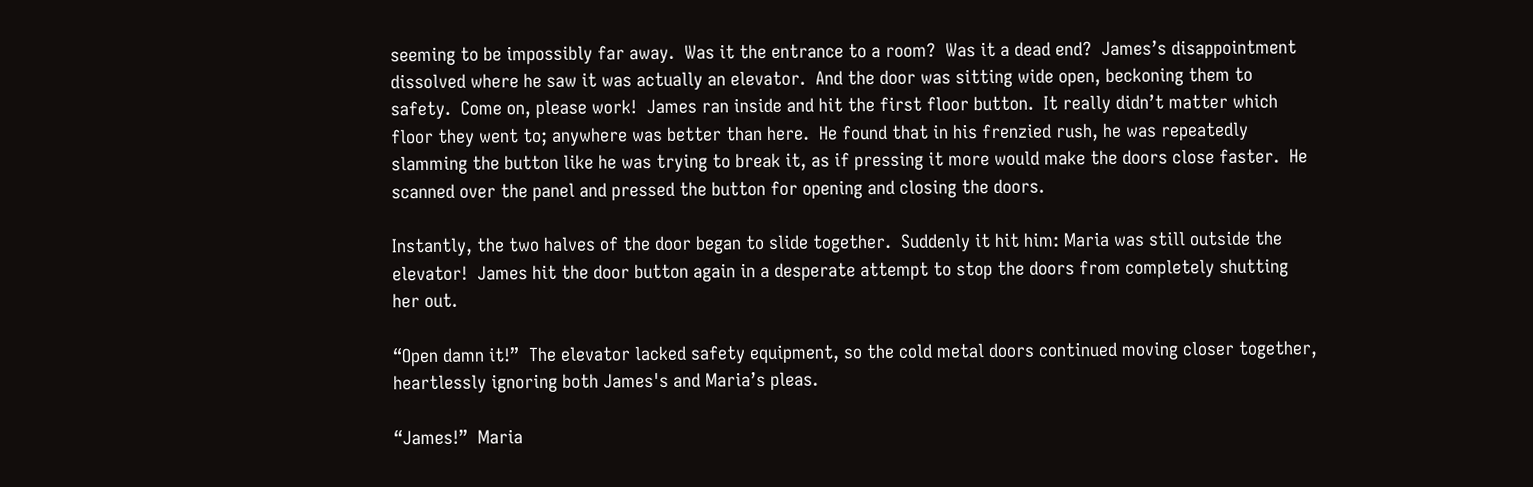seeming to be impossibly far away.  Was it the entrance to a room?  Was it a dead end?  James’s disappointment dissolved where he saw it was actually an elevator.  And the door was sitting wide open, beckoning them to safety.  Come on, please work!  James ran inside and hit the first floor button.  It really didn’t matter which floor they went to; anywhere was better than here.  He found that in his frenzied rush, he was repeatedly slamming the button like he was trying to break it, as if pressing it more would make the doors close faster.  He scanned over the panel and pressed the button for opening and closing the doors.

Instantly, the two halves of the door began to slide together.  Suddenly it hit him: Maria was still outside the elevator!  James hit the door button again in a desperate attempt to stop the doors from completely shutting her out.

“Open damn it!”  The elevator lacked safety equipment, so the cold metal doors continued moving closer together, heartlessly ignoring both James's and Maria’s pleas.

“James!”  Maria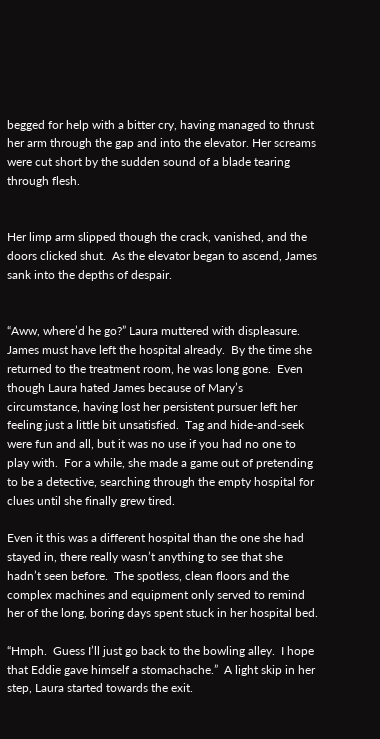begged for help with a bitter cry, having managed to thrust her arm through the gap and into the elevator. Her screams were cut short by the sudden sound of a blade tearing through flesh.


Her limp arm slipped though the crack, vanished, and the doors clicked shut.  As the elevator began to ascend, James sank into the depths of despair.


“Aww, where’d he go?” Laura muttered with displeasure.  James must have left the hospital already.  By the time she returned to the treatment room, he was long gone.  Even though Laura hated James because of Mary’s circumstance, having lost her persistent pursuer left her feeling just a little bit unsatisfied.  Tag and hide-and-seek were fun and all, but it was no use if you had no one to play with.  For a while, she made a game out of pretending to be a detective, searching through the empty hospital for clues until she finally grew tired.

Even it this was a different hospital than the one she had stayed in, there really wasn’t anything to see that she hadn’t seen before.  The spotless, clean floors and the complex machines and equipment only served to remind her of the long, boring days spent stuck in her hospital bed.

“Hmph.  Guess I’ll just go back to the bowling alley.  I hope that Eddie gave himself a stomachache.”  A light skip in her step, Laura started towards the exit.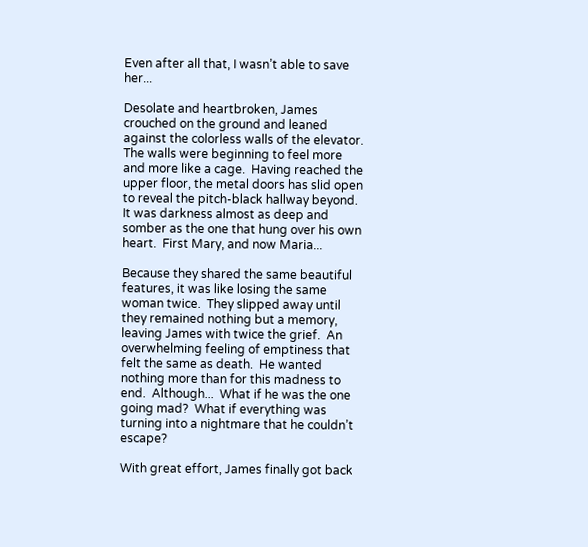Even after all that, I wasn’t able to save her...

Desolate and heartbroken, James crouched on the ground and leaned against the colorless walls of the elevator.  The walls were beginning to feel more and more like a cage.  Having reached the upper floor, the metal doors has slid open to reveal the pitch-black hallway beyond.  It was darkness almost as deep and somber as the one that hung over his own heart.  First Mary, and now Maria...

Because they shared the same beautiful features, it was like losing the same woman twice.  They slipped away until they remained nothing but a memory, leaving James with twice the grief.  An overwhelming feeling of emptiness that felt the same as death.  He wanted nothing more than for this madness to end.  Although...  What if he was the one going mad?  What if everything was turning into a nightmare that he couldn’t escape?

With great effort, James finally got back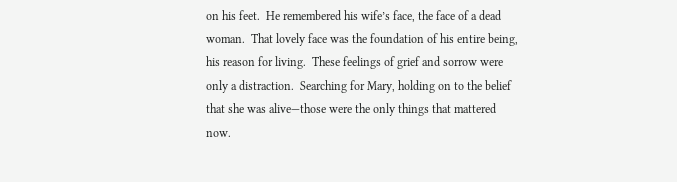on his feet.  He remembered his wife’s face, the face of a dead woman.  That lovely face was the foundation of his entire being, his reason for living.  These feelings of grief and sorrow were only a distraction.  Searching for Mary, holding on to the belief that she was alive—those were the only things that mattered now.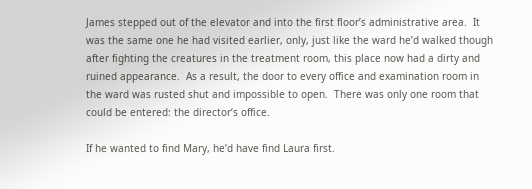James stepped out of the elevator and into the first floor’s administrative area.  It was the same one he had visited earlier, only, just like the ward he’d walked though after fighting the creatures in the treatment room, this place now had a dirty and ruined appearance.  As a result, the door to every office and examination room in the ward was rusted shut and impossible to open.  There was only one room that could be entered: the director’s office.

If he wanted to find Mary, he’d have find Laura first.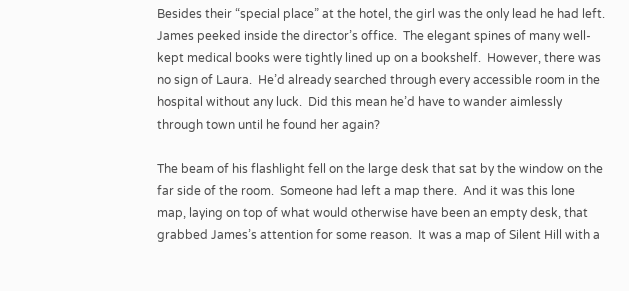Besides their “special place” at the hotel, the girl was the only lead he had left.  James peeked inside the director’s office.  The elegant spines of many well-kept medical books were tightly lined up on a bookshelf.  However, there was no sign of Laura.  He’d already searched through every accessible room in the hospital without any luck.  Did this mean he’d have to wander aimlessly through town until he found her again?

The beam of his flashlight fell on the large desk that sat by the window on the far side of the room.  Someone had left a map there.  And it was this lone map, laying on top of what would otherwise have been an empty desk, that grabbed James’s attention for some reason.  It was a map of Silent Hill with a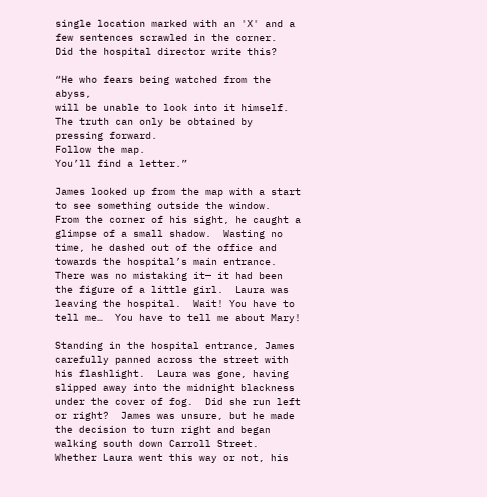single location marked with an 'X' and a few sentences scrawled in the corner.  Did the hospital director write this?

“He who fears being watched from the abyss,
will be unable to look into it himself.
The truth can only be obtained by pressing forward.
Follow the map.
You’ll find a letter.”

James looked up from the map with a start to see something outside the window.  From the corner of his sight, he caught a glimpse of a small shadow.  Wasting no time, he dashed out of the office and towards the hospital’s main entrance.  There was no mistaking it— it had been the figure of a little girl.  Laura was leaving the hospital.  Wait! You have to tell me…  You have to tell me about Mary!

Standing in the hospital entrance, James carefully panned across the street with his flashlight.  Laura was gone, having slipped away into the midnight blackness under the cover of fog.  Did she run left or right?  James was unsure, but he made the decision to turn right and began walking south down Carroll Street.  Whether Laura went this way or not, his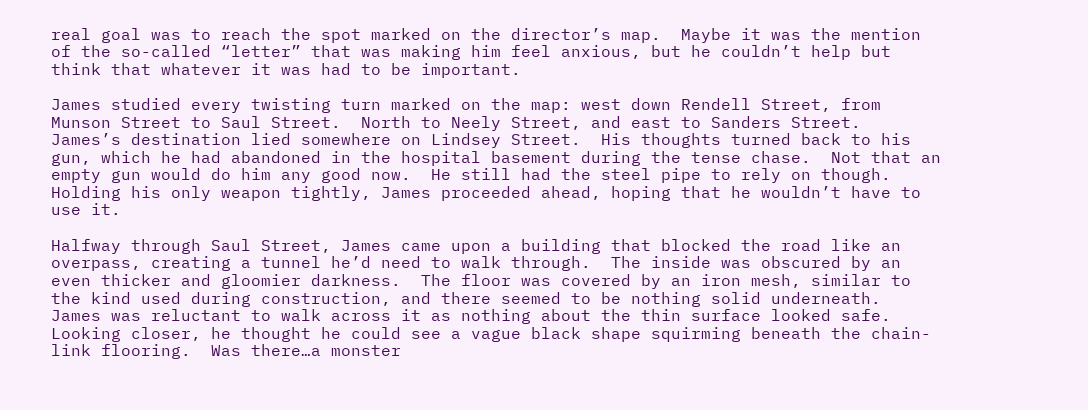real goal was to reach the spot marked on the director’s map.  Maybe it was the mention of the so-called “letter” that was making him feel anxious, but he couldn’t help but think that whatever it was had to be important.

James studied every twisting turn marked on the map: west down Rendell Street, from Munson Street to Saul Street.  North to Neely Street, and east to Sanders Street.  James’s destination lied somewhere on Lindsey Street.  His thoughts turned back to his gun, which he had abandoned in the hospital basement during the tense chase.  Not that an empty gun would do him any good now.  He still had the steel pipe to rely on though.  Holding his only weapon tightly, James proceeded ahead, hoping that he wouldn’t have to use it.

Halfway through Saul Street, James came upon a building that blocked the road like an overpass, creating a tunnel he’d need to walk through.  The inside was obscured by an even thicker and gloomier darkness.  The floor was covered by an iron mesh, similar to the kind used during construction, and there seemed to be nothing solid underneath.  James was reluctant to walk across it as nothing about the thin surface looked safe.  Looking closer, he thought he could see a vague black shape squirming beneath the chain-link flooring.  Was there…a monster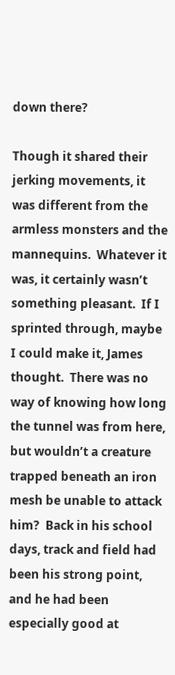down there?

Though it shared their jerking movements, it was different from the armless monsters and the mannequins.  Whatever it was, it certainly wasn’t something pleasant.  If I sprinted through, maybe I could make it, James thought.  There was no way of knowing how long the tunnel was from here, but wouldn’t a creature trapped beneath an iron mesh be unable to attack him?  Back in his school days, track and field had been his strong point, and he had been especially good at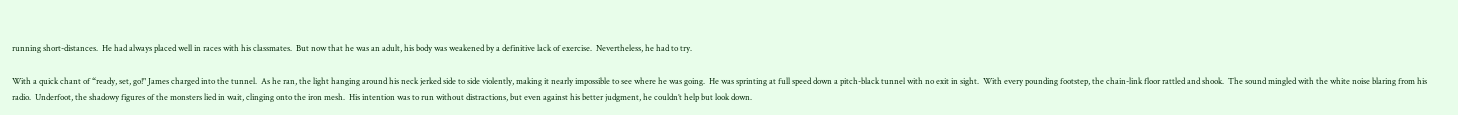running short-distances.  He had always placed well in races with his classmates.  But now that he was an adult, his body was weakened by a definitive lack of exercise.  Nevertheless, he had to try.

With a quick chant of “ready, set, go!" James charged into the tunnel.  As he ran, the light hanging around his neck jerked side to side violently, making it nearly impossible to see where he was going.  He was sprinting at full speed down a pitch-black tunnel with no exit in sight.  With every pounding footstep, the chain-link floor rattled and shook.  The sound mingled with the white noise blaring from his radio.  Underfoot, the shadowy figures of the monsters lied in wait, clinging onto the iron mesh.  His intention was to run without distractions, but even against his better judgment, he couldn’t help but look down.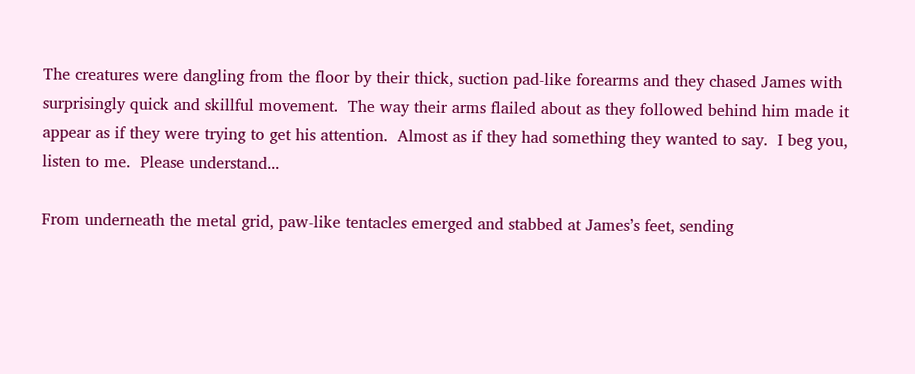The creatures were dangling from the floor by their thick, suction pad-like forearms and they chased James with surprisingly quick and skillful movement.  The way their arms flailed about as they followed behind him made it appear as if they were trying to get his attention.  Almost as if they had something they wanted to say.  I beg you, listen to me.  Please understand...

From underneath the metal grid, paw-like tentacles emerged and stabbed at James’s feet, sending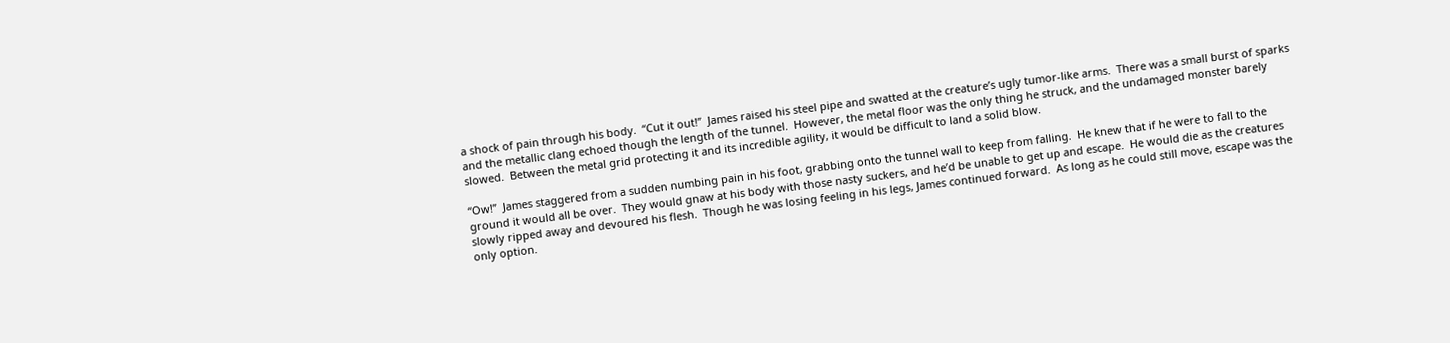a shock of pain through his body.  “Cut it out!”  James raised his steel pipe and swatted at the creature’s ugly tumor-like arms.  There was a small burst of sparks and the metallic clang echoed though the length of the tunnel.  However, the metal floor was the only thing he struck, and the undamaged monster barely slowed.  Between the metal grid protecting it and its incredible agility, it would be difficult to land a solid blow.

“Ow!”  James staggered from a sudden numbing pain in his foot, grabbing onto the tunnel wall to keep from falling.  He knew that if he were to fall to the ground it would all be over.  They would gnaw at his body with those nasty suckers, and he’d be unable to get up and escape.  He would die as the creatures slowly ripped away and devoured his flesh.  Though he was losing feeling in his legs, James continued forward.  As long as he could still move, escape was the only option.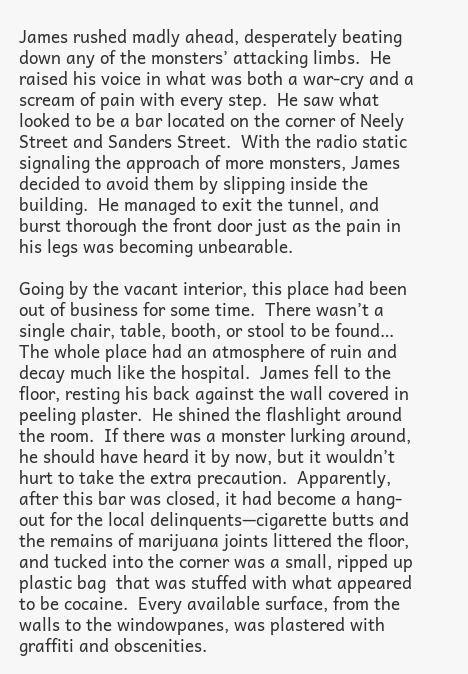James rushed madly ahead, desperately beating down any of the monsters’ attacking limbs.  He raised his voice in what was both a war-cry and a scream of pain with every step.  He saw what looked to be a bar located on the corner of Neely Street and Sanders Street.  With the radio static signaling the approach of more monsters, James decided to avoid them by slipping inside the building.  He managed to exit the tunnel, and burst thorough the front door just as the pain in his legs was becoming unbearable.

Going by the vacant interior, this place had been out of business for some time.  There wasn’t a single chair, table, booth, or stool to be found…  The whole place had an atmosphere of ruin and decay much like the hospital.  James fell to the floor, resting his back against the wall covered in peeling plaster.  He shined the flashlight around the room.  If there was a monster lurking around, he should have heard it by now, but it wouldn’t hurt to take the extra precaution.  Apparently, after this bar was closed, it had become a hang-out for the local delinquents—cigarette butts and the remains of marijuana joints littered the floor, and tucked into the corner was a small, ripped up plastic bag  that was stuffed with what appeared to be cocaine.  Every available surface, from the walls to the windowpanes, was plastered with graffiti and obscenities.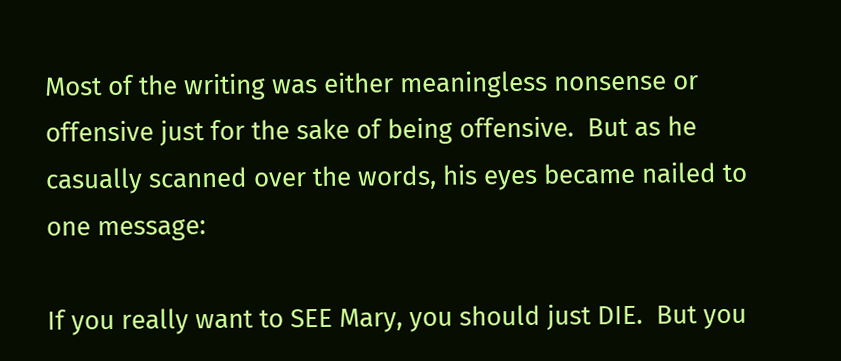Most of the writing was either meaningless nonsense or offensive just for the sake of being offensive.  But as he casually scanned over the words, his eyes became nailed to one message:

If you really want to SEE Mary, you should just DIE.  But you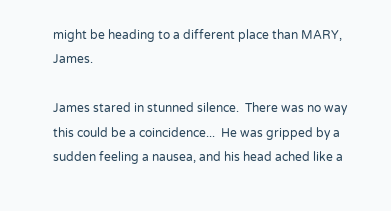might be heading to a different place than MARY, James.

James stared in stunned silence.  There was no way this could be a coincidence...  He was gripped by a sudden feeling a nausea, and his head ached like a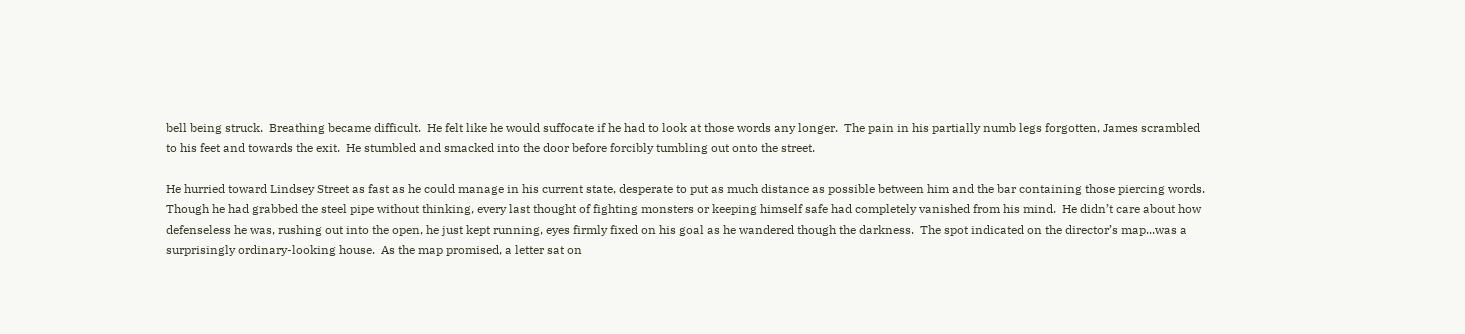bell being struck.  Breathing became difficult.  He felt like he would suffocate if he had to look at those words any longer.  The pain in his partially numb legs forgotten, James scrambled to his feet and towards the exit.  He stumbled and smacked into the door before forcibly tumbling out onto the street.

He hurried toward Lindsey Street as fast as he could manage in his current state, desperate to put as much distance as possible between him and the bar containing those piercing words.  Though he had grabbed the steel pipe without thinking, every last thought of fighting monsters or keeping himself safe had completely vanished from his mind.  He didn’t care about how defenseless he was, rushing out into the open, he just kept running, eyes firmly fixed on his goal as he wandered though the darkness.  The spot indicated on the director’s map...was a surprisingly ordinary-looking house.  As the map promised, a letter sat on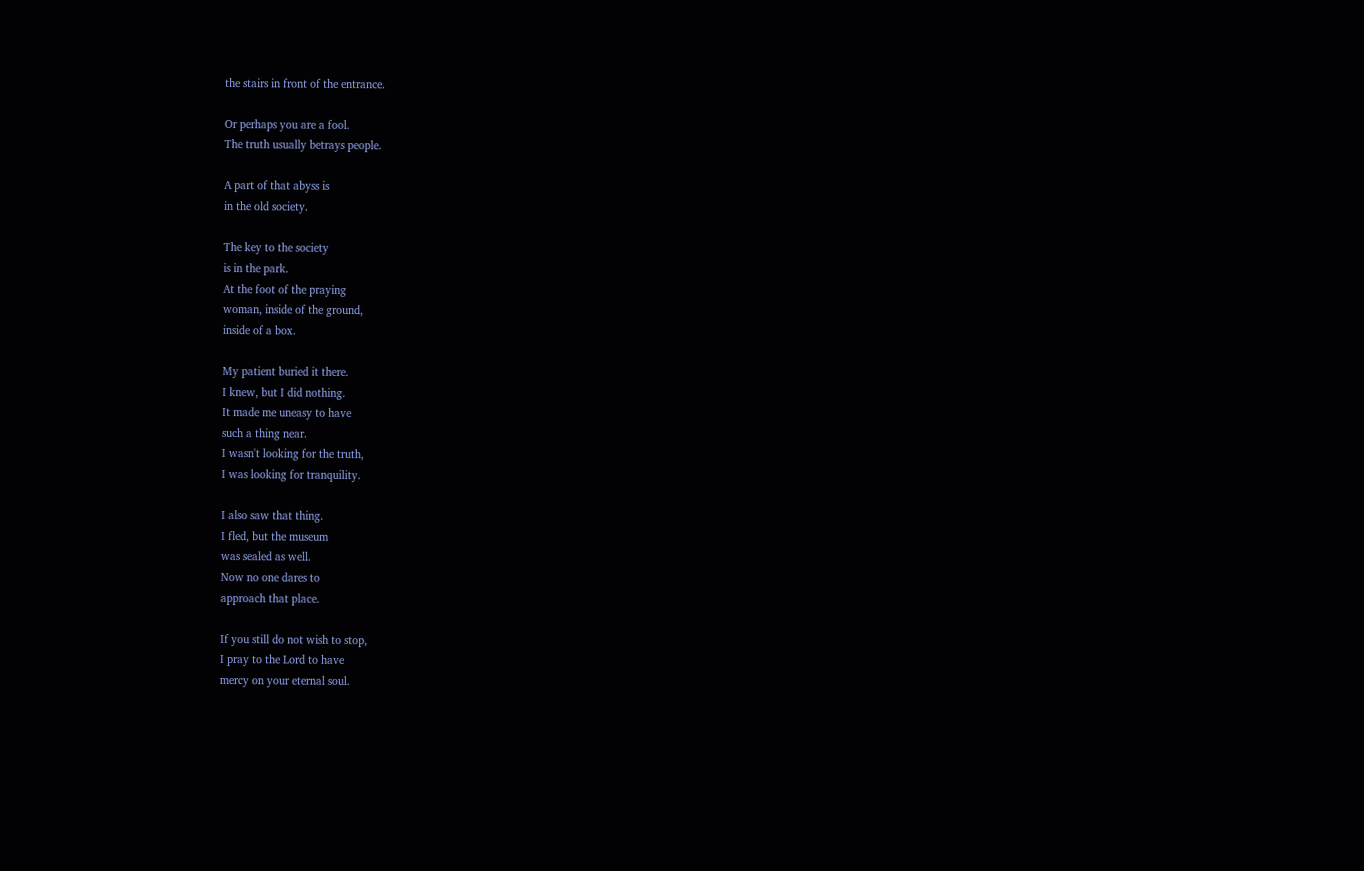the stairs in front of the entrance.

Or perhaps you are a fool.
The truth usually betrays people.

A part of that abyss is
in the old society.

The key to the society
is in the park.
At the foot of the praying
woman, inside of the ground,
inside of a box.

My patient buried it there.
I knew, but I did nothing.
It made me uneasy to have
such a thing near.
I wasn't looking for the truth,
I was looking for tranquility.

I also saw that thing.
I fled, but the museum
was sealed as well.
Now no one dares to
approach that place.

If you still do not wish to stop,
I pray to the Lord to have
mercy on your eternal soul.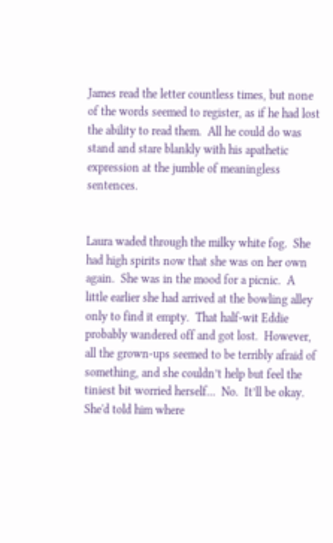James read the letter countless times, but none of the words seemed to register, as if he had lost the ability to read them.  All he could do was stand and stare blankly with his apathetic expression at the jumble of meaningless sentences.


Laura waded through the milky white fog.  She had high spirits now that she was on her own again.  She was in the mood for a picnic.  A little earlier she had arrived at the bowling alley only to find it empty.  That half-wit Eddie probably wandered off and got lost.  However, all the grown-ups seemed to be terribly afraid of something, and she couldn’t help but feel the tiniest bit worried herself...  No.  It’ll be okay.  She'd told him where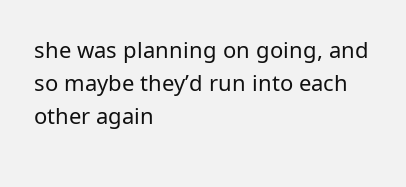she was planning on going, and so maybe they’d run into each other again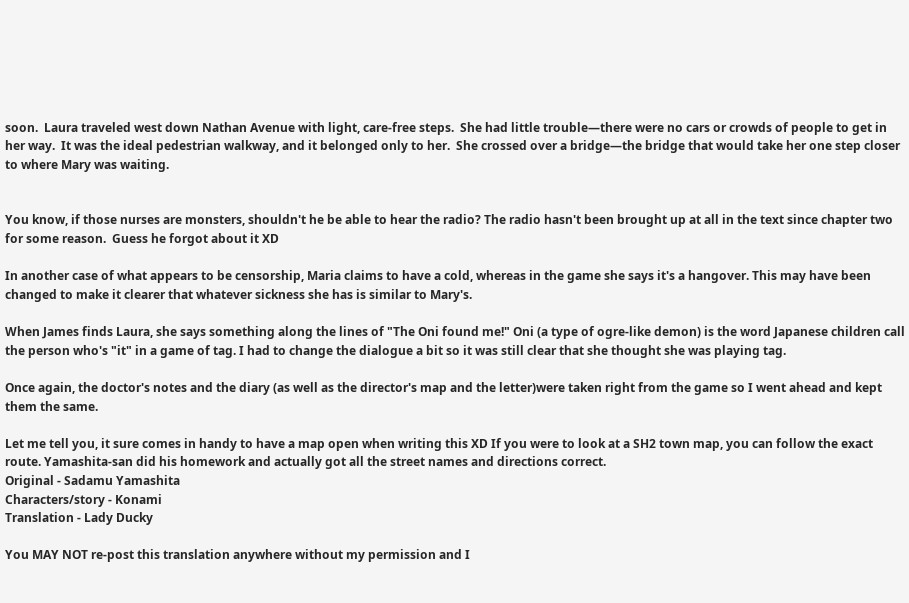soon.  Laura traveled west down Nathan Avenue with light, care-free steps.  She had little trouble—there were no cars or crowds of people to get in her way.  It was the ideal pedestrian walkway, and it belonged only to her.  She crossed over a bridge—the bridge that would take her one step closer to where Mary was waiting.


You know, if those nurses are monsters, shouldn't he be able to hear the radio? The radio hasn't been brought up at all in the text since chapter two for some reason.  Guess he forgot about it XD

In another case of what appears to be censorship, Maria claims to have a cold, whereas in the game she says it's a hangover. This may have been changed to make it clearer that whatever sickness she has is similar to Mary's.

When James finds Laura, she says something along the lines of "The Oni found me!" Oni (a type of ogre-like demon) is the word Japanese children call the person who's "it" in a game of tag. I had to change the dialogue a bit so it was still clear that she thought she was playing tag.

Once again, the doctor's notes and the diary (as well as the director's map and the letter)were taken right from the game so I went ahead and kept them the same.

Let me tell you, it sure comes in handy to have a map open when writing this XD If you were to look at a SH2 town map, you can follow the exact route. Yamashita-san did his homework and actually got all the street names and directions correct.
Original - Sadamu Yamashita
Characters/story - Konami
Translation - Lady Ducky

You MAY NOT re-post this translation anywhere without my permission and I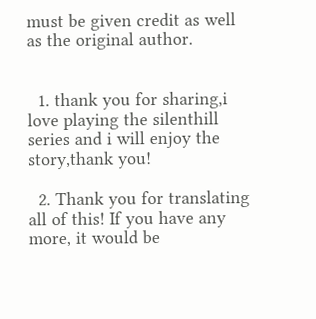must be given credit as well as the original author.


  1. thank you for sharing,i love playing the silenthill series and i will enjoy the story,thank you!

  2. Thank you for translating all of this! If you have any more, it would be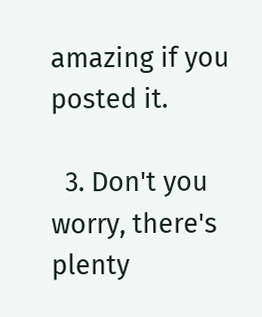amazing if you posted it.

  3. Don't you worry, there's plenty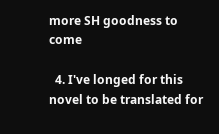more SH goodness to come

  4. I've longed for this novel to be translated for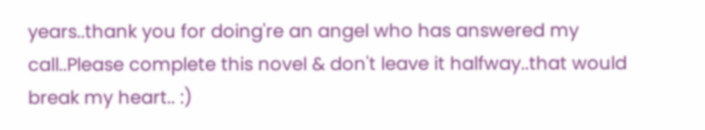years..thank you for doing're an angel who has answered my call..Please complete this novel & don't leave it halfway..that would break my heart.. :)